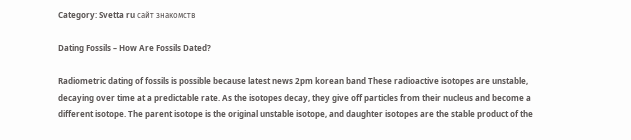Category: Svetta ru сайт знакомств

Dating Fossils – How Are Fossils Dated?

Radiometric dating of fossils is possible because latest news 2pm korean band These radioactive isotopes are unstable, decaying over time at a predictable rate. As the isotopes decay, they give off particles from their nucleus and become a different isotope. The parent isotope is the original unstable isotope, and daughter isotopes are the stable product of the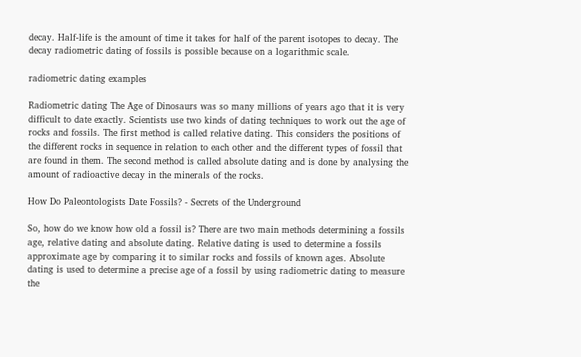decay. Half-life is the amount of time it takes for half of the parent isotopes to decay. The decay radiometric dating of fossils is possible because on a logarithmic scale.

radiometric dating examples

Radiometric dating The Age of Dinosaurs was so many millions of years ago that it is very difficult to date exactly. Scientists use two kinds of dating techniques to work out the age of rocks and fossils. The first method is called relative dating. This considers the positions of the different rocks in sequence in relation to each other and the different types of fossil that are found in them. The second method is called absolute dating and is done by analysing the amount of radioactive decay in the minerals of the rocks.

How Do Paleontologists Date Fossils? - Secrets of the Underground

So, how do we know how old a fossil is? There are two main methods determining a fossils age, relative dating and absolute dating. Relative dating is used to determine a fossils approximate age by comparing it to similar rocks and fossils of known ages. Absolute dating is used to determine a precise age of a fossil by using radiometric dating to measure the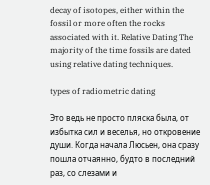decay of isotopes, either within the fossil or more often the rocks associated with it. Relative Dating The majority of the time fossils are dated using relative dating techniques.

types of radiometric dating

Это ведь не просто пляска была, от избытка сил и веселья, но откровение души. Когда начала Люсьен, она сразу пошла отчаянно, будто в последний раз, со слезами и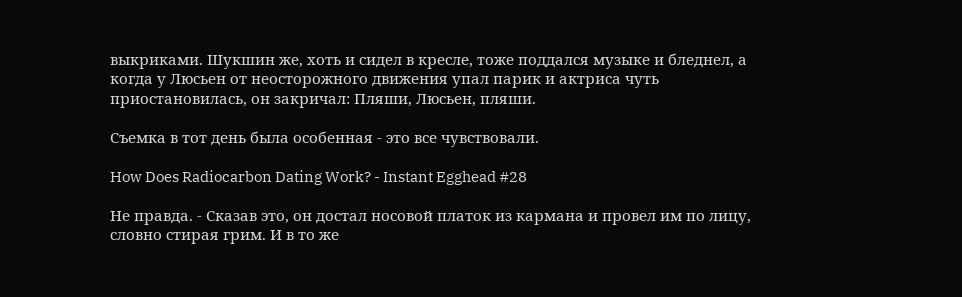выкриками. Шукшин же, хоть и сидел в кресле, тоже поддался музыке и бледнел, а когда у Люсьен от неосторожного движения упал парик и актриса чуть приостановилась, он закричал: Пляши, Люсьен, пляши.

Съемка в тот день была особенная - это все чувствовали.

How Does Radiocarbon Dating Work? - Instant Egghead #28

Не правда. - Сказав это, он достал носовой платок из кармана и провел им по лицу, словно стирая грим. И в то же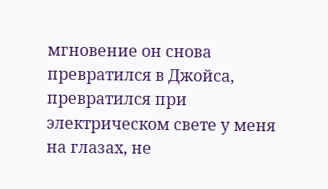мгновение он снова превратился в Джойса, превратился при электрическом свете у меня на глазах, не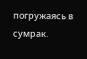погружаясь в сумрак.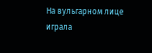На вульгарном лице играла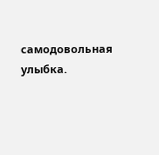самодовольная улыбка.